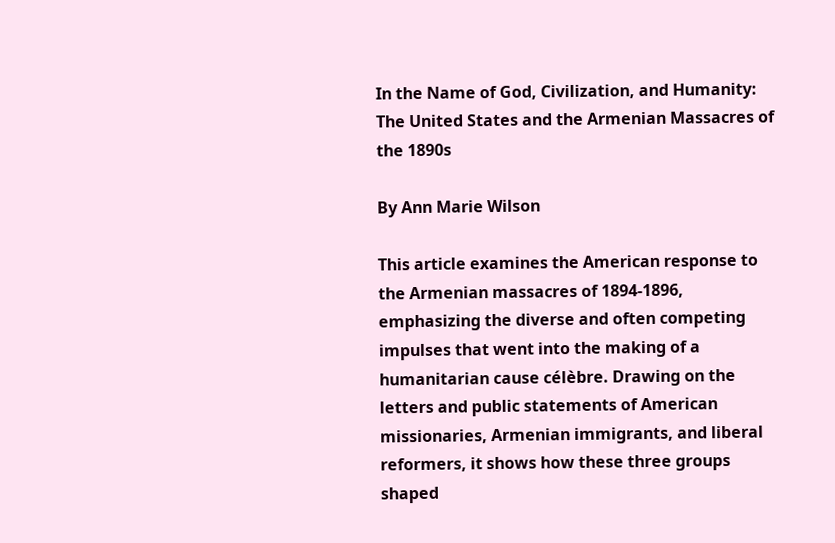In the Name of God, Civilization, and Humanity: The United States and the Armenian Massacres of the 1890s

By Ann Marie Wilson

This article examines the American response to the Armenian massacres of 1894-1896, emphasizing the diverse and often competing impulses that went into the making of a humanitarian cause célèbre. Drawing on the letters and public statements of American missionaries, Armenian immigrants, and liberal reformers, it shows how these three groups shaped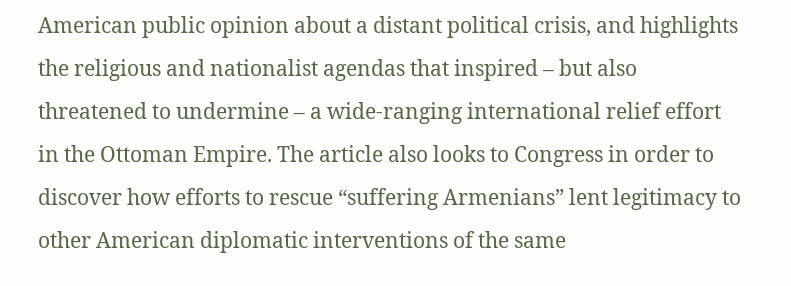American public opinion about a distant political crisis, and highlights the religious and nationalist agendas that inspired – but also threatened to undermine – a wide-ranging international relief effort in the Ottoman Empire. The article also looks to Congress in order to discover how efforts to rescue “suffering Armenians” lent legitimacy to other American diplomatic interventions of the same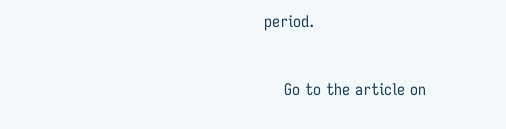period.


    Go to the article on